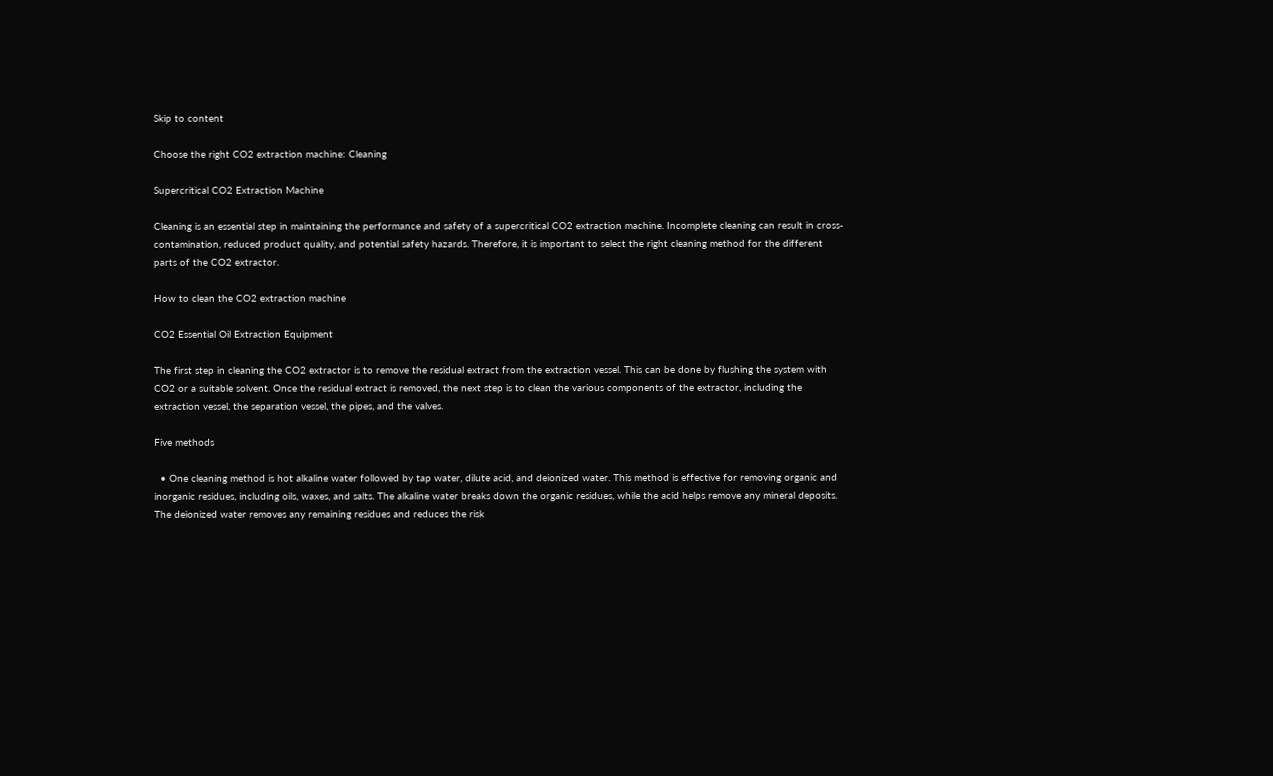Skip to content

Choose the right CO2 extraction machine: Cleaning

Supercritical CO2 Extraction Machine

Cleaning is an essential step in maintaining the performance and safety of a supercritical CO2 extraction machine. Incomplete cleaning can result in cross-contamination, reduced product quality, and potential safety hazards. Therefore, it is important to select the right cleaning method for the different parts of the CO2 extractor.

How to clean the CO2 extraction machine

CO2 Essential Oil Extraction Equipment

The first step in cleaning the CO2 extractor is to remove the residual extract from the extraction vessel. This can be done by flushing the system with CO2 or a suitable solvent. Once the residual extract is removed, the next step is to clean the various components of the extractor, including the extraction vessel, the separation vessel, the pipes, and the valves.

Five methods

  • One cleaning method is hot alkaline water followed by tap water, dilute acid, and deionized water. This method is effective for removing organic and inorganic residues, including oils, waxes, and salts. The alkaline water breaks down the organic residues, while the acid helps remove any mineral deposits. The deionized water removes any remaining residues and reduces the risk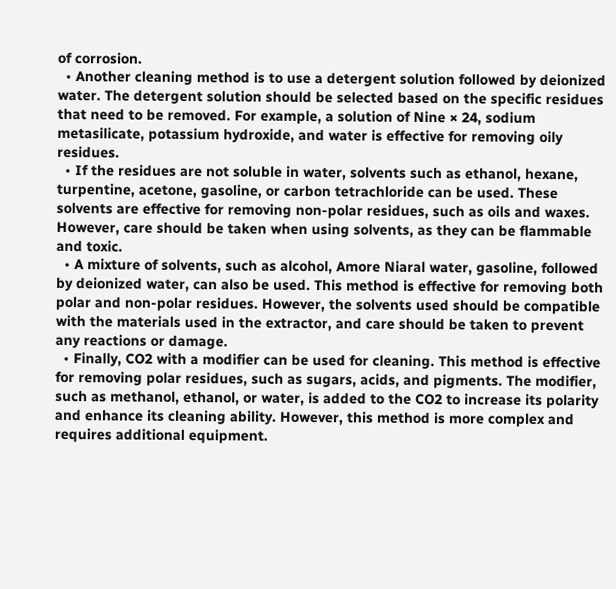of corrosion.
  • Another cleaning method is to use a detergent solution followed by deionized water. The detergent solution should be selected based on the specific residues that need to be removed. For example, a solution of Nine × 24, sodium metasilicate, potassium hydroxide, and water is effective for removing oily residues.
  • If the residues are not soluble in water, solvents such as ethanol, hexane, turpentine, acetone, gasoline, or carbon tetrachloride can be used. These solvents are effective for removing non-polar residues, such as oils and waxes. However, care should be taken when using solvents, as they can be flammable and toxic.
  • A mixture of solvents, such as alcohol, Amore Niaral water, gasoline, followed by deionized water, can also be used. This method is effective for removing both polar and non-polar residues. However, the solvents used should be compatible with the materials used in the extractor, and care should be taken to prevent any reactions or damage.
  • Finally, CO2 with a modifier can be used for cleaning. This method is effective for removing polar residues, such as sugars, acids, and pigments. The modifier, such as methanol, ethanol, or water, is added to the CO2 to increase its polarity and enhance its cleaning ability. However, this method is more complex and requires additional equipment.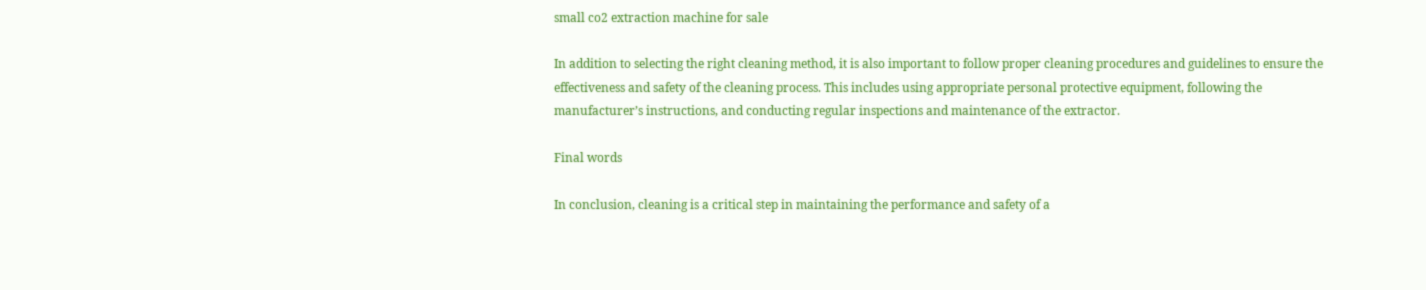small co2 extraction machine for sale

In addition to selecting the right cleaning method, it is also important to follow proper cleaning procedures and guidelines to ensure the effectiveness and safety of the cleaning process. This includes using appropriate personal protective equipment, following the manufacturer’s instructions, and conducting regular inspections and maintenance of the extractor.

Final words

In conclusion, cleaning is a critical step in maintaining the performance and safety of a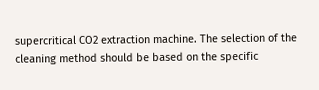supercritical CO2 extraction machine. The selection of the cleaning method should be based on the specific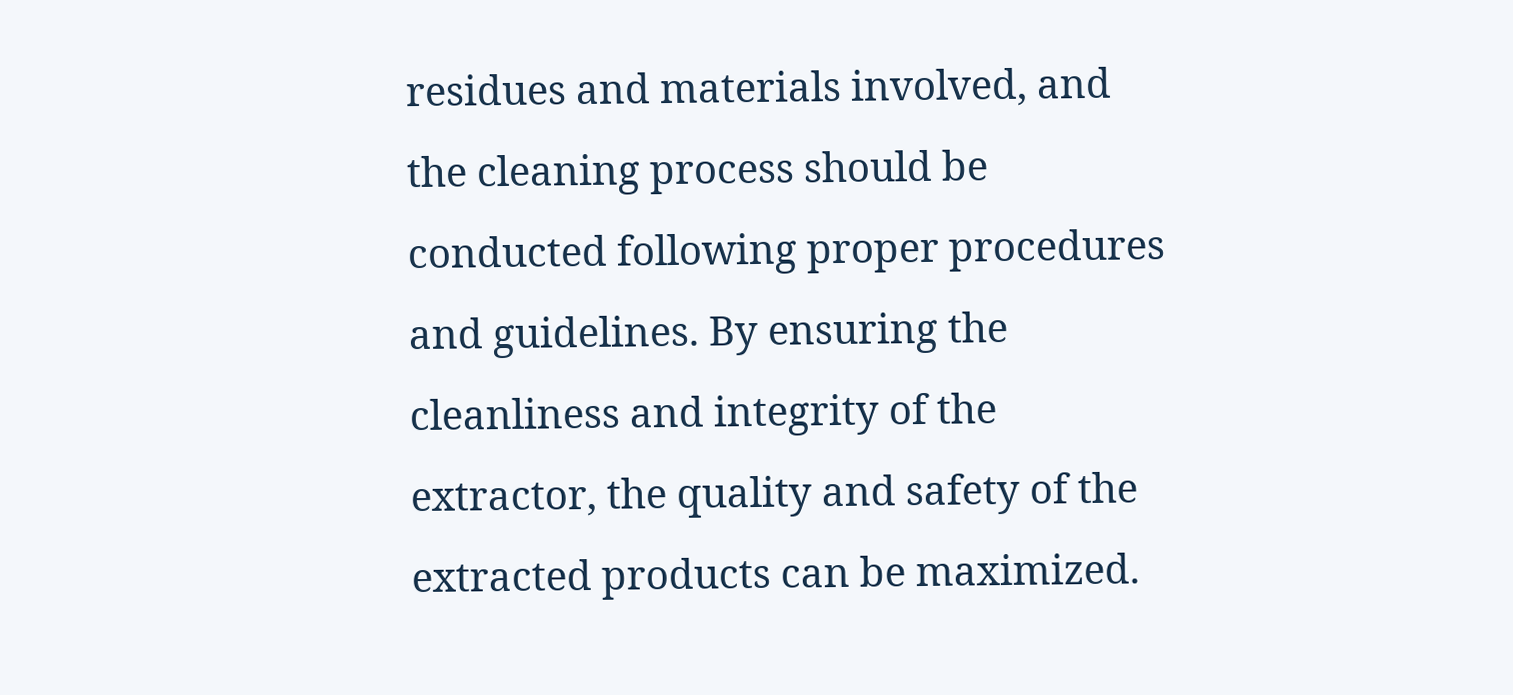residues and materials involved, and the cleaning process should be conducted following proper procedures and guidelines. By ensuring the cleanliness and integrity of the extractor, the quality and safety of the extracted products can be maximized.